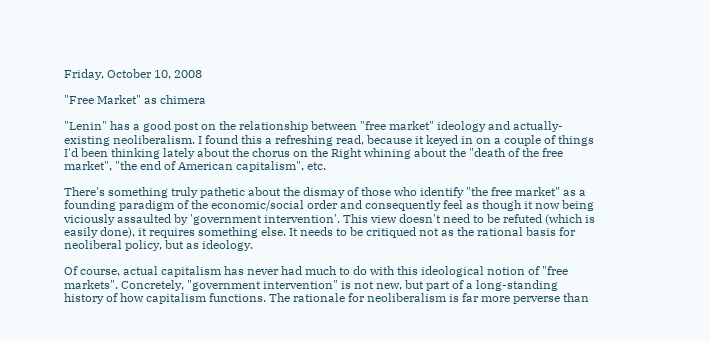Friday, October 10, 2008

"Free Market" as chimera

"Lenin" has a good post on the relationship between "free market" ideology and actually-existing neoliberalism. I found this a refreshing read, because it keyed in on a couple of things I'd been thinking lately about the chorus on the Right whining about the "death of the free market", "the end of American capitalism", etc.

There's something truly pathetic about the dismay of those who identify "the free market" as a founding paradigm of the economic/social order and consequently feel as though it now being viciously assaulted by 'government intervention'. This view doesn't need to be refuted (which is easily done), it requires something else. It needs to be critiqued not as the rational basis for neoliberal policy, but as ideology.

Of course, actual capitalism has never had much to do with this ideological notion of "free markets". Concretely, "government intervention" is not new, but part of a long-standing history of how capitalism functions. The rationale for neoliberalism is far more perverse than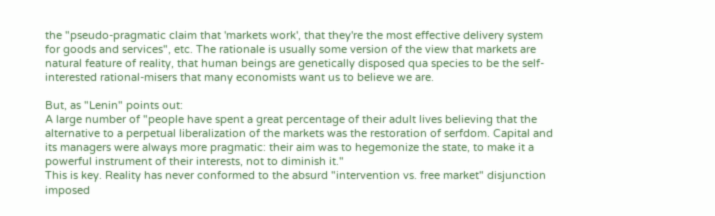the "pseudo-pragmatic claim that 'markets work', that they're the most effective delivery system for goods and services", etc. The rationale is usually some version of the view that markets are natural feature of reality, that human beings are genetically disposed qua species to be the self-interested rational-misers that many economists want us to believe we are.

But, as "Lenin" points out:
A large number of "people have spent a great percentage of their adult lives believing that the alternative to a perpetual liberalization of the markets was the restoration of serfdom. Capital and its managers were always more pragmatic: their aim was to hegemonize the state, to make it a powerful instrument of their interests, not to diminish it."
This is key. Reality has never conformed to the absurd "intervention vs. free market" disjunction imposed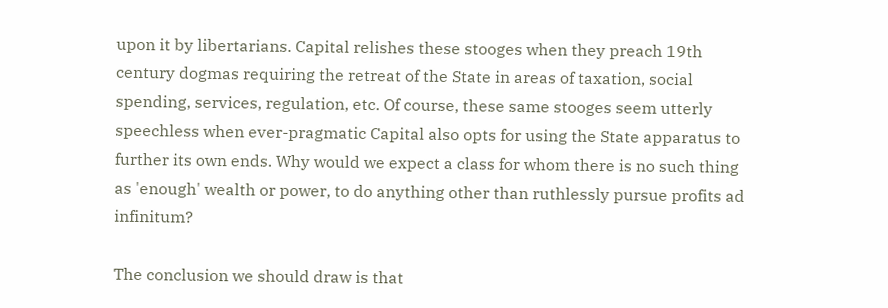upon it by libertarians. Capital relishes these stooges when they preach 19th century dogmas requiring the retreat of the State in areas of taxation, social spending, services, regulation, etc. Of course, these same stooges seem utterly speechless when ever-pragmatic Capital also opts for using the State apparatus to further its own ends. Why would we expect a class for whom there is no such thing as 'enough' wealth or power, to do anything other than ruthlessly pursue profits ad infinitum?

The conclusion we should draw is that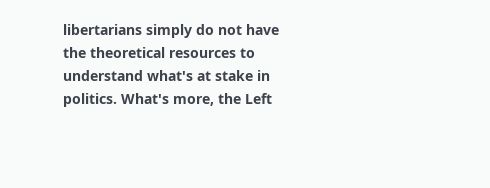libertarians simply do not have the theoretical resources to understand what's at stake in politics. What's more, the Left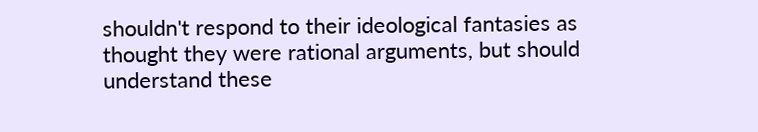shouldn't respond to their ideological fantasies as thought they were rational arguments, but should understand these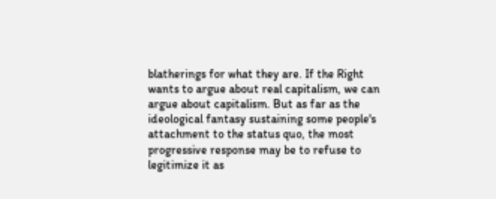blatherings for what they are. If the Right wants to argue about real capitalism, we can argue about capitalism. But as far as the ideological fantasy sustaining some people's attachment to the status quo, the most progressive response may be to refuse to legitimize it as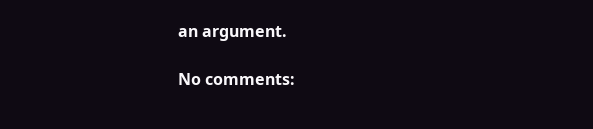an argument.

No comments: